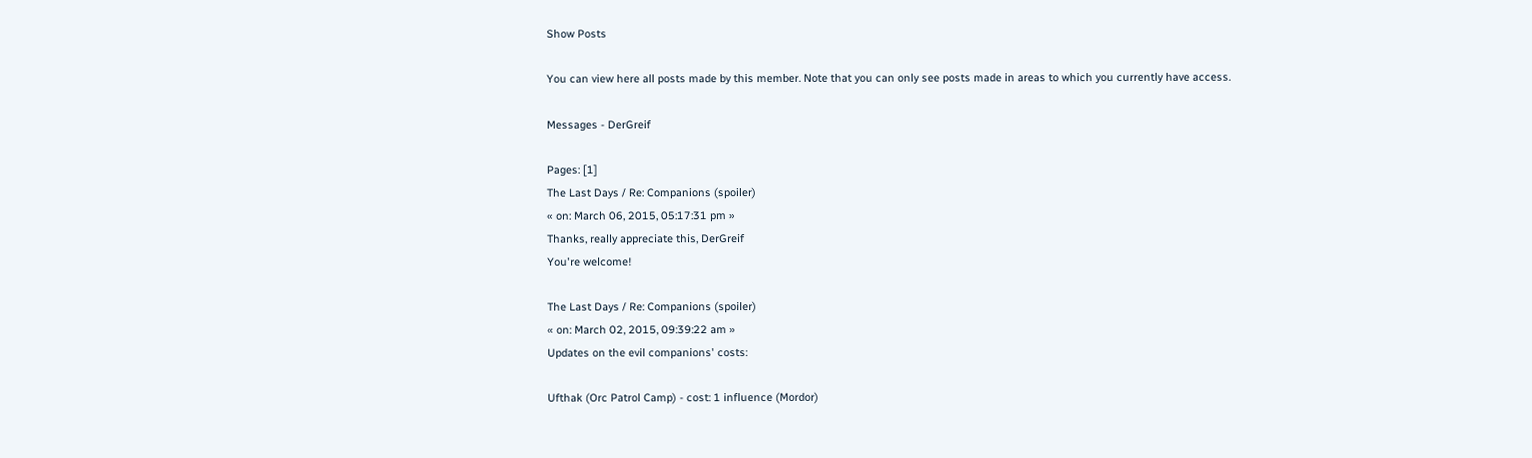Show Posts

You can view here all posts made by this member. Note that you can only see posts made in areas to which you currently have access.

Messages - DerGreif

Pages: [1]
The Last Days / Re: Companions (spoiler)
« on: March 06, 2015, 05:17:31 pm »
Thanks, really appreciate this, DerGreif
You're welcome!

The Last Days / Re: Companions (spoiler)
« on: March 02, 2015, 09:39:22 am »
Updates on the evil companions' costs:

Ufthak (Orc Patrol Camp) - cost: 1 influence (Mordor)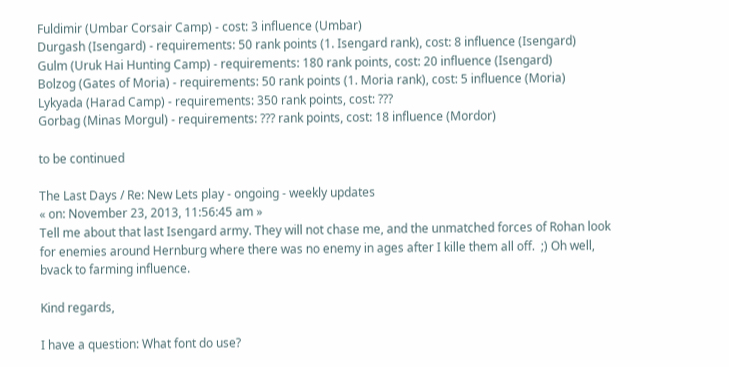Fuldimir (Umbar Corsair Camp) - cost: 3 influence (Umbar)
Durgash (Isengard) - requirements: 50 rank points (1. Isengard rank), cost: 8 influence (Isengard)
Gulm (Uruk Hai Hunting Camp) - requirements: 180 rank points, cost: 20 influence (Isengard)
Bolzog (Gates of Moria) - requirements: 50 rank points (1. Moria rank), cost: 5 influence (Moria)
Lykyada (Harad Camp) - requirements: 350 rank points, cost: ???
Gorbag (Minas Morgul) - requirements: ??? rank points, cost: 18 influence (Mordor)

to be continued

The Last Days / Re: New Lets play - ongoing - weekly updates
« on: November 23, 2013, 11:56:45 am »
Tell me about that last Isengard army. They will not chase me, and the unmatched forces of Rohan look for enemies around Hernburg where there was no enemy in ages after I kille them all off.  ;) Oh well, bvack to farming influence.

Kind regards,

I have a question: What font do use?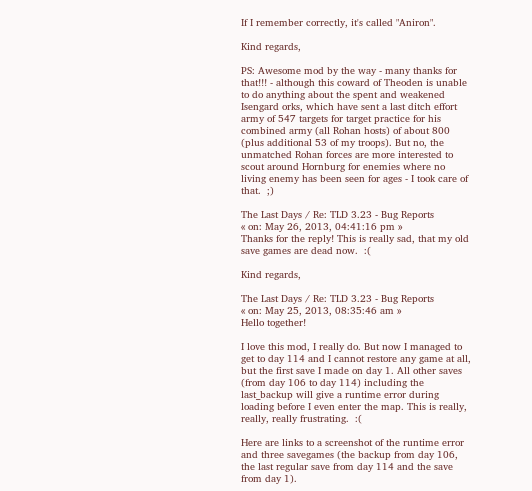If I remember correctly, it's called "Aniron".

Kind regards,

PS: Awesome mod by the way - many thanks for that!!! - although this coward of Theoden is unable to do anything about the spent and weakened Isengard orks, which have sent a last ditch effort army of 547 targets for target practice for his combined army (all Rohan hosts) of about 800 (plus additional 53 of my troops). But no, the unmatched Rohan forces are more interested to scout around Hornburg for enemies where no living enemy has been seen for ages - I took care of that.  ;)

The Last Days / Re: TLD 3.23 - Bug Reports
« on: May 26, 2013, 04:41:16 pm »
Thanks for the reply! This is really sad, that my old save games are dead now.  :(

Kind regards,

The Last Days / Re: TLD 3.23 - Bug Reports
« on: May 25, 2013, 08:35:46 am »
Hello together!

I love this mod, I really do. But now I managed to get to day 114 and I cannot restore any game at all, but the first save I made on day 1. All other saves (from day 106 to day 114) including the last_backup will give a runtime error during loading before I even enter the map. This is really, really, really frustrating.  :(

Here are links to a screenshot of the runtime error and three savegames (the backup from day 106, the last regular save from day 114 and the save from day 1).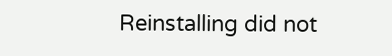Reinstalling did not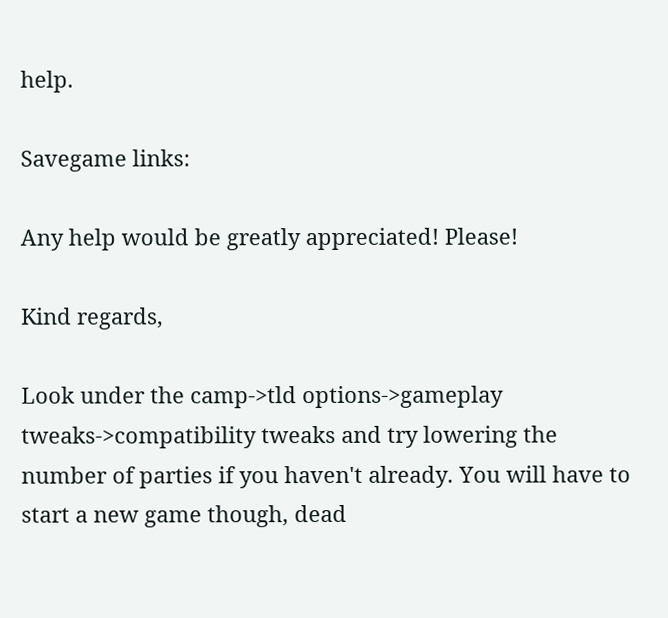help.

Savegame links:

Any help would be greatly appreciated! Please!

Kind regards,

Look under the camp->tld options->gameplay tweaks->compatibility tweaks and try lowering the number of parties if you haven't already. You will have to start a new game though, dead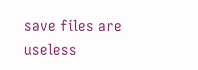save files are useless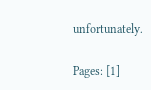unfortunately.

Pages: [1]